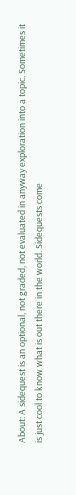About: A sidequest is an optional, not graded, not evaluated in anyway exploration into a topic. Sometimes it is just cool to know what is out there in the world. Sidequests come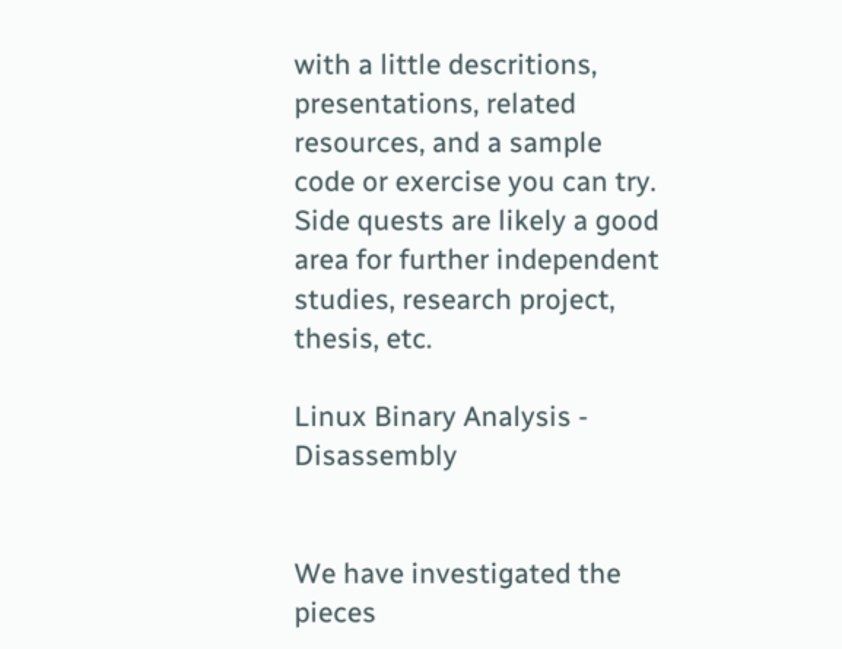with a little descritions, presentations, related resources, and a sample code or exercise you can try. Side quests are likely a good area for further independent studies, research project, thesis, etc.

Linux Binary Analysis - Disassembly


We have investigated the pieces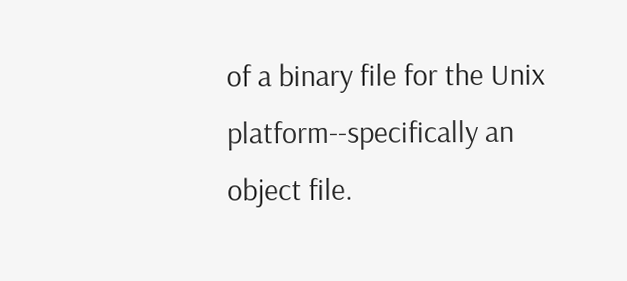of a binary file for the Unix platform--specifically an object file.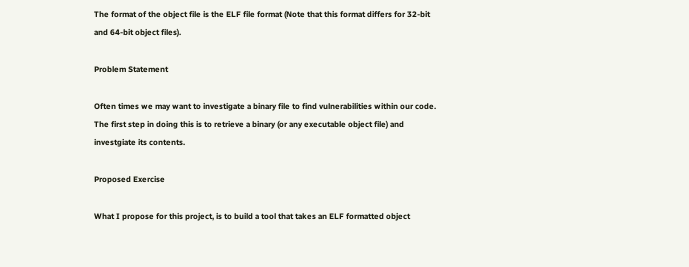The format of the object file is the ELF file format (Note that this format differs for 32-bit and 64-bit object files).

Problem Statement

Often times we may want to investigate a binary file to find vulnerabilities within our code. The first step in doing this is to retrieve a binary (or any executable object file) and investgiate its contents.

Proposed Exercise

What I propose for this project, is to build a tool that takes an ELF formatted object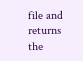file and returns the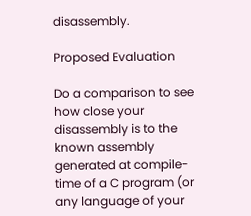disassembly.

Proposed Evaluation

Do a comparison to see how close your disassembly is to the known assembly generated at compile-time of a C program (or any language of your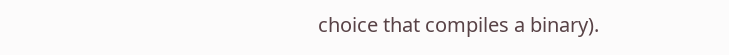choice that compiles a binary).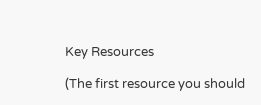Key Resources

(The first resource you should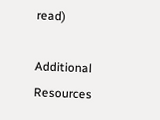read)

Additional Resources